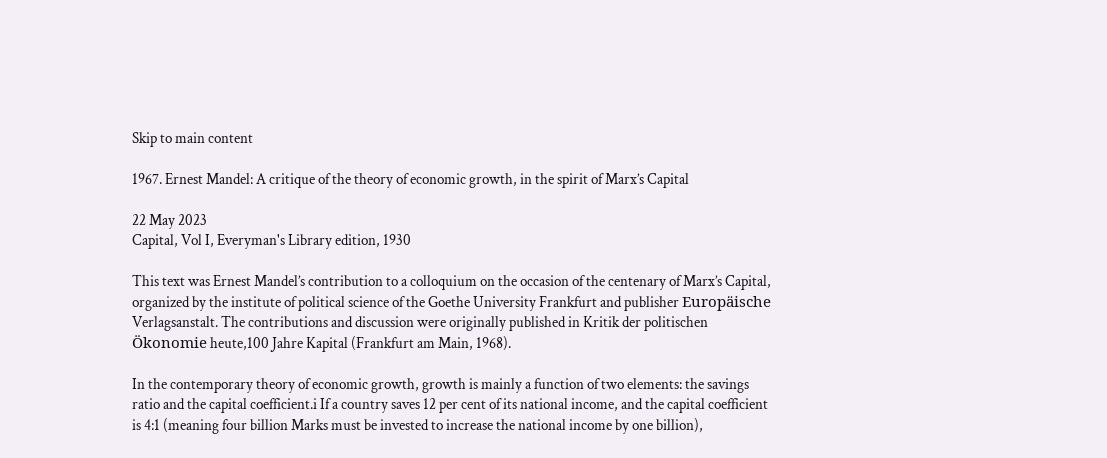Skip to main content

1967. Ernest Mandel: A critique of the theory of economic growth, in the spirit of Marx’s Capital

22 May 2023
Capital, Vol I, Everyman's Library edition, 1930

This text was Ernest Mandel’s contribution to a colloquium on the occasion of the centenary of Marx’s Capital, organized by the institute of political science of the Goethe University Frankfurt and publisher Europäische Verlagsanstalt. The contributions and discussion were originally published in Kritik der politischen Ökonomie heute,100 Jahre Kapital (Frankfurt am Main, 1968).

In the contemporary theory of economic growth, growth is mainly a function of two elements: the savings ratio and the capital coefficient.i If a country saves 12 per cent of its national income, and the capital coefficient is 4:1 (meaning four billion Marks must be invested to increase the national income by one billion),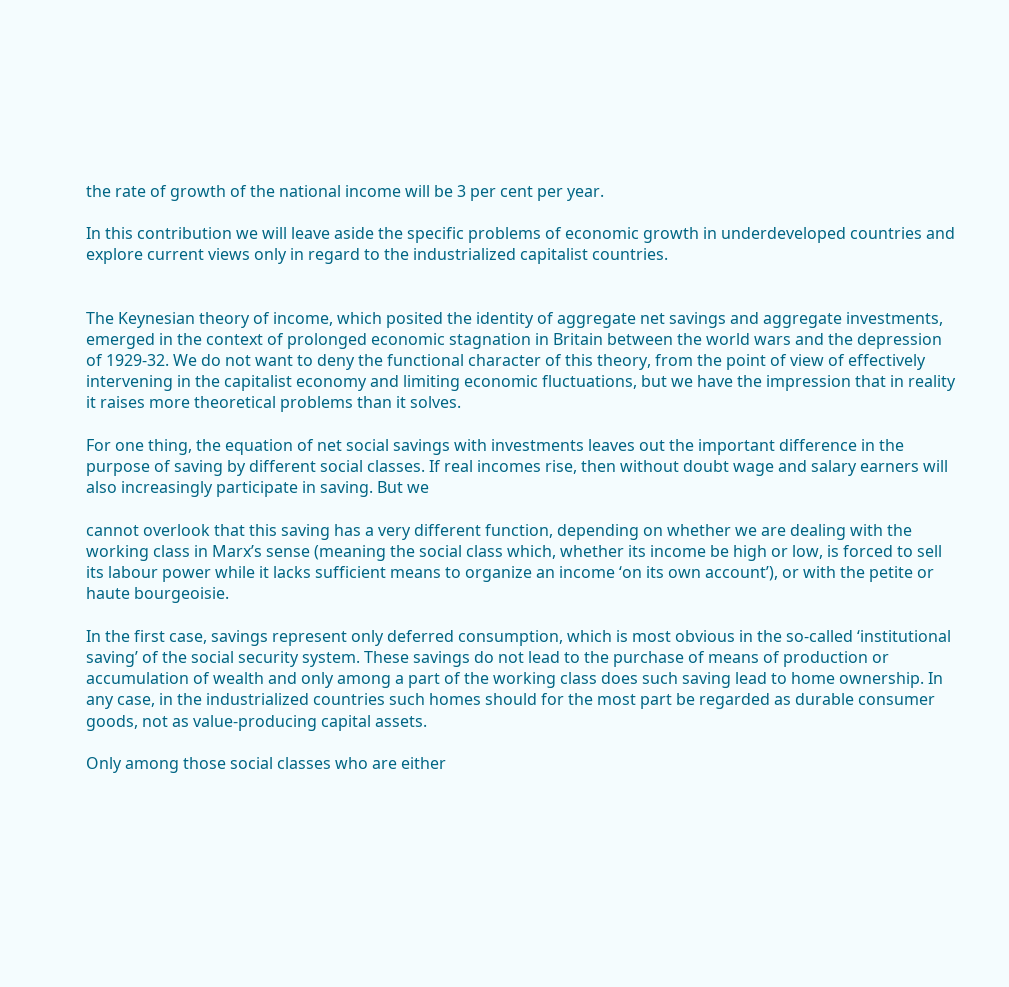the rate of growth of the national income will be 3 per cent per year.

In this contribution we will leave aside the specific problems of economic growth in underdeveloped countries and explore current views only in regard to the industrialized capitalist countries.


The Keynesian theory of income, which posited the identity of aggregate net savings and aggregate investments, emerged in the context of prolonged economic stagnation in Britain between the world wars and the depression of 1929-32. We do not want to deny the functional character of this theory, from the point of view of effectively intervening in the capitalist economy and limiting economic fluctuations, but we have the impression that in reality it raises more theoretical problems than it solves.

For one thing, the equation of net social savings with investments leaves out the important difference in the purpose of saving by different social classes. If real incomes rise, then without doubt wage and salary earners will also increasingly participate in saving. But we

cannot overlook that this saving has a very different function, depending on whether we are dealing with the working class in Marx’s sense (meaning the social class which, whether its income be high or low, is forced to sell its labour power while it lacks sufficient means to organize an income ‘on its own account’), or with the petite or haute bourgeoisie.

In the first case, savings represent only deferred consumption, which is most obvious in the so-called ‘institutional saving’ of the social security system. These savings do not lead to the purchase of means of production or accumulation of wealth and only among a part of the working class does such saving lead to home ownership. In any case, in the industrialized countries such homes should for the most part be regarded as durable consumer goods, not as value-producing capital assets.

Only among those social classes who are either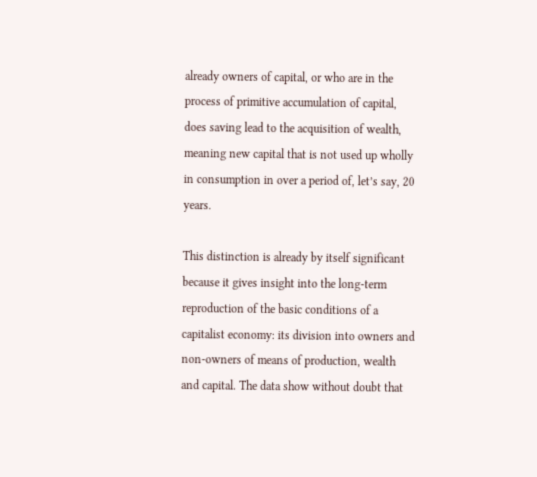already owners of capital, or who are in the process of primitive accumulation of capital, does saving lead to the acquisition of wealth, meaning new capital that is not used up wholly in consumption in over a period of, let’s say, 20 years.

This distinction is already by itself significant because it gives insight into the long-term reproduction of the basic conditions of a capitalist economy: its division into owners and non-owners of means of production, wealth and capital. The data show without doubt that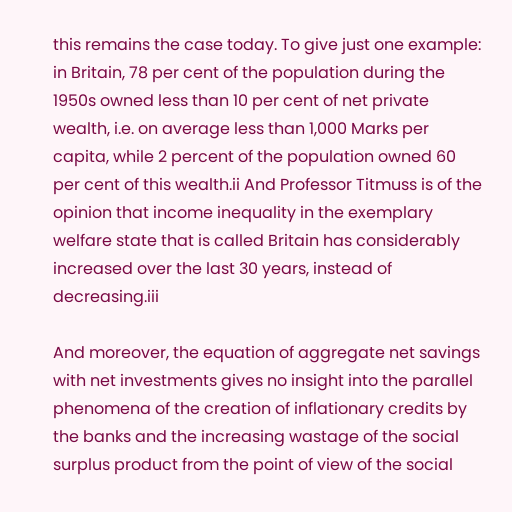this remains the case today. To give just one example: in Britain, 78 per cent of the population during the 1950s owned less than 10 per cent of net private wealth, i.e. on average less than 1,000 Marks per capita, while 2 percent of the population owned 60 per cent of this wealth.ii And Professor Titmuss is of the opinion that income inequality in the exemplary welfare state that is called Britain has considerably increased over the last 30 years, instead of decreasing.iii

And moreover, the equation of aggregate net savings with net investments gives no insight into the parallel phenomena of the creation of inflationary credits by the banks and the increasing wastage of the social surplus product from the point of view of the social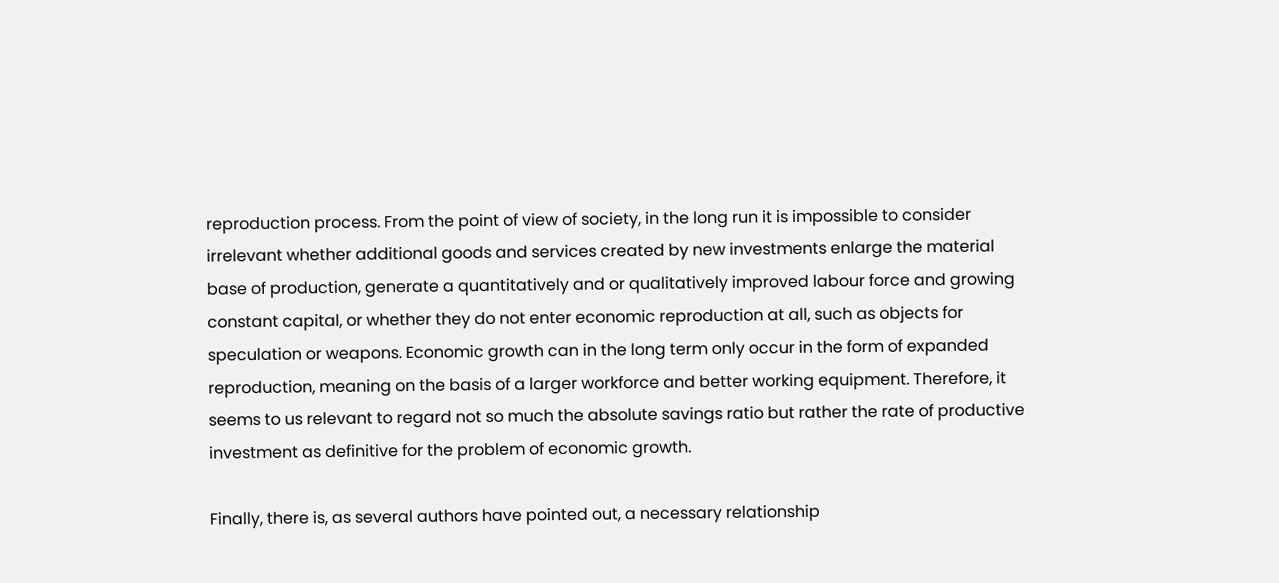reproduction process. From the point of view of society, in the long run it is impossible to consider irrelevant whether additional goods and services created by new investments enlarge the material base of production, generate a quantitatively and or qualitatively improved labour force and growing constant capital, or whether they do not enter economic reproduction at all, such as objects for speculation or weapons. Economic growth can in the long term only occur in the form of expanded reproduction, meaning on the basis of a larger workforce and better working equipment. Therefore, it seems to us relevant to regard not so much the absolute savings ratio but rather the rate of productive investment as definitive for the problem of economic growth.

Finally, there is, as several authors have pointed out, a necessary relationship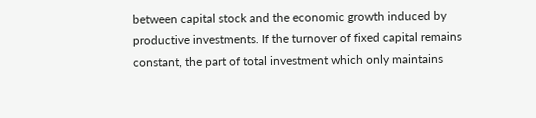between capital stock and the economic growth induced by productive investments. If the turnover of fixed capital remains constant, the part of total investment which only maintains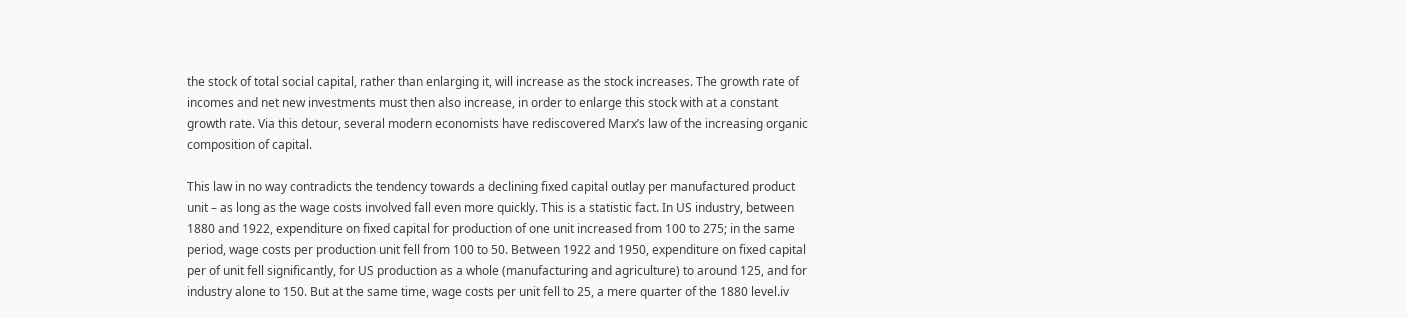the stock of total social capital, rather than enlarging it, will increase as the stock increases. The growth rate of incomes and net new investments must then also increase, in order to enlarge this stock with at a constant growth rate. Via this detour, several modern economists have rediscovered Marx’s law of the increasing organic composition of capital.

This law in no way contradicts the tendency towards a declining fixed capital outlay per manufactured product unit – as long as the wage costs involved fall even more quickly. This is a statistic fact. In US industry, between 1880 and 1922, expenditure on fixed capital for production of one unit increased from 100 to 275; in the same period, wage costs per production unit fell from 100 to 50. Between 1922 and 1950, expenditure on fixed capital per of unit fell significantly, for US production as a whole (manufacturing and agriculture) to around 125, and for industry alone to 150. But at the same time, wage costs per unit fell to 25, a mere quarter of the 1880 level.iv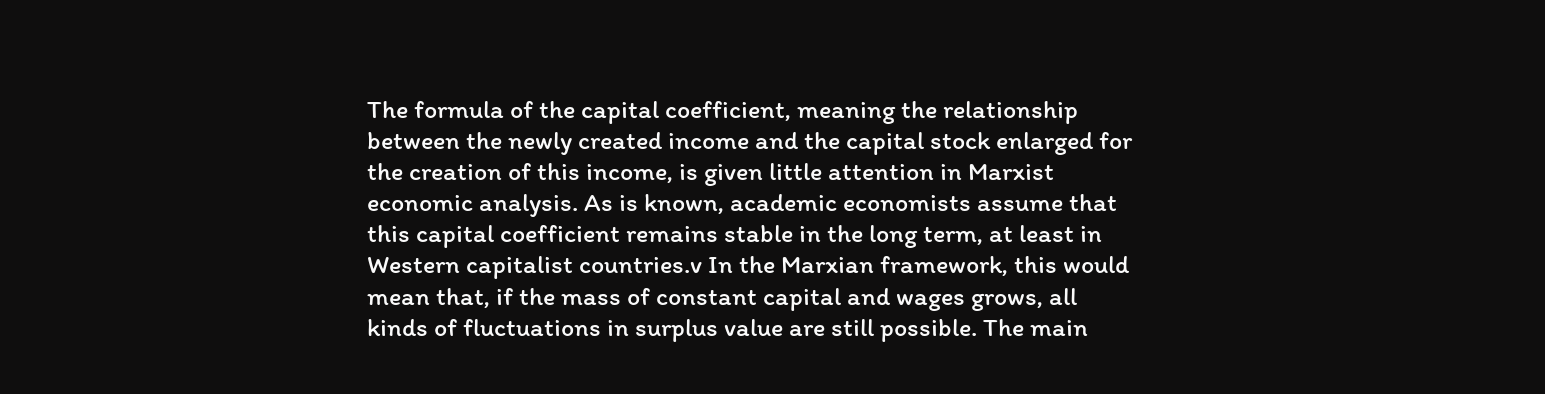The formula of the capital coefficient, meaning the relationship between the newly created income and the capital stock enlarged for the creation of this income, is given little attention in Marxist economic analysis. As is known, academic economists assume that this capital coefficient remains stable in the long term, at least in Western capitalist countries.v In the Marxian framework, this would mean that, if the mass of constant capital and wages grows, all kinds of fluctuations in surplus value are still possible. The main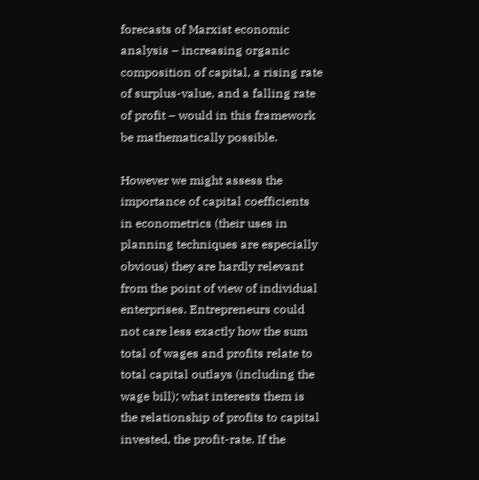forecasts of Marxist economic analysis – increasing organic composition of capital, a rising rate of surplus-value, and a falling rate of profit – would in this framework be mathematically possible.

However we might assess the importance of capital coefficients in econometrics (their uses in planning techniques are especially obvious) they are hardly relevant from the point of view of individual enterprises. Entrepreneurs could not care less exactly how the sum total of wages and profits relate to total capital outlays (including the wage bill); what interests them is the relationship of profits to capital invested, the profit-rate. If the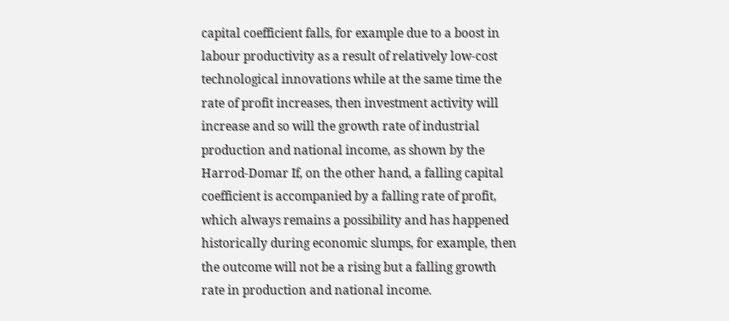capital coefficient falls, for example due to a boost in labour productivity as a result of relatively low-cost technological innovations while at the same time the rate of profit increases, then investment activity will increase and so will the growth rate of industrial production and national income, as shown by the Harrod-Domar If, on the other hand, a falling capital coefficient is accompanied by a falling rate of profit, which always remains a possibility and has happened historically during economic slumps, for example, then the outcome will not be a rising but a falling growth rate in production and national income.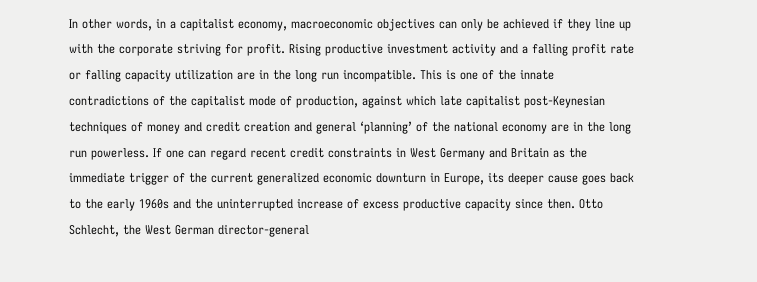In other words, in a capitalist economy, macroeconomic objectives can only be achieved if they line up with the corporate striving for profit. Rising productive investment activity and a falling profit rate or falling capacity utilization are in the long run incompatible. This is one of the innate contradictions of the capitalist mode of production, against which late capitalist post-Keynesian techniques of money and credit creation and general ‘planning’ of the national economy are in the long run powerless. If one can regard recent credit constraints in West Germany and Britain as the immediate trigger of the current generalized economic downturn in Europe, its deeper cause goes back to the early 1960s and the uninterrupted increase of excess productive capacity since then. Otto Schlecht, the West German director-general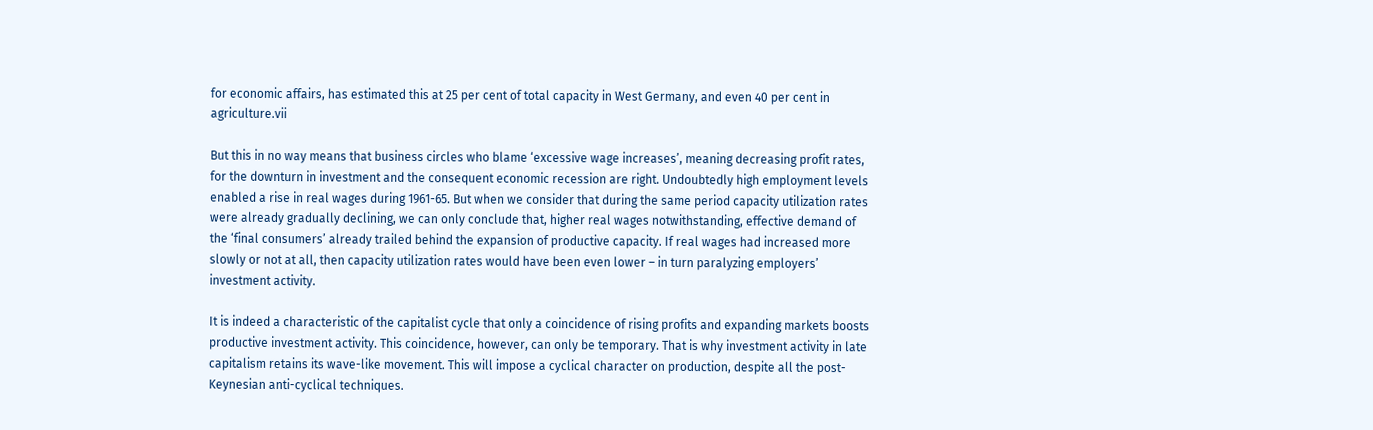for economic affairs, has estimated this at 25 per cent of total capacity in West Germany, and even 40 per cent in agriculture.vii

But this in no way means that business circles who blame ‘excessive wage increases’, meaning decreasing profit rates, for the downturn in investment and the consequent economic recession are right. Undoubtedly high employment levels enabled a rise in real wages during 1961-65. But when we consider that during the same period capacity utilization rates were already gradually declining, we can only conclude that, higher real wages notwithstanding, effective demand of the ‘final consumers’ already trailed behind the expansion of productive capacity. If real wages had increased more slowly or not at all, then capacity utilization rates would have been even lower – in turn paralyzing employers’ investment activity.

It is indeed a characteristic of the capitalist cycle that only a coincidence of rising profits and expanding markets boosts productive investment activity. This coincidence, however, can only be temporary. That is why investment activity in late capitalism retains its wave-like movement. This will impose a cyclical character on production, despite all the post-Keynesian anti-cyclical techniques.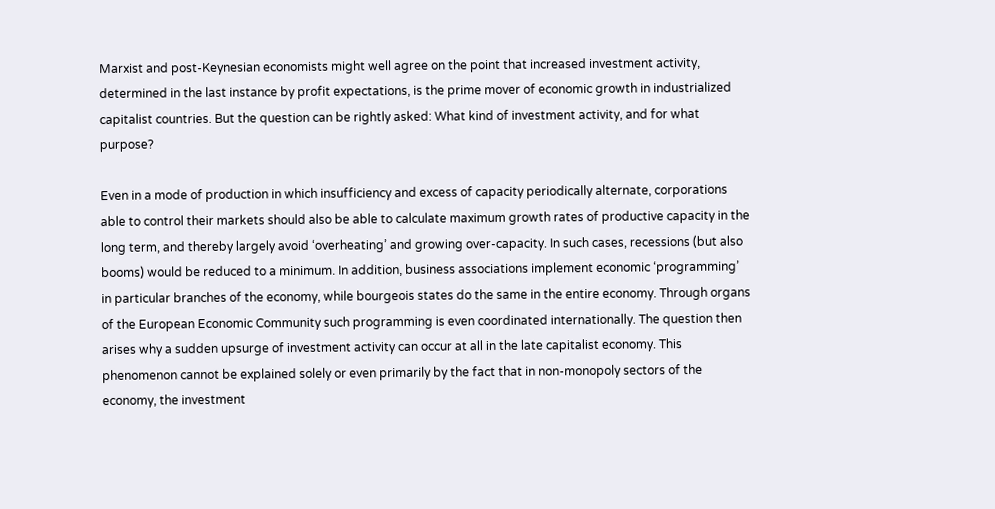Marxist and post-Keynesian economists might well agree on the point that increased investment activity, determined in the last instance by profit expectations, is the prime mover of economic growth in industrialized capitalist countries. But the question can be rightly asked: What kind of investment activity, and for what purpose?

Even in a mode of production in which insufficiency and excess of capacity periodically alternate, corporations able to control their markets should also be able to calculate maximum growth rates of productive capacity in the long term, and thereby largely avoid ‘overheating’ and growing over-capacity. In such cases, recessions (but also booms) would be reduced to a minimum. In addition, business associations implement economic ‘programming’ in particular branches of the economy, while bourgeois states do the same in the entire economy. Through organs of the European Economic Community such programming is even coordinated internationally. The question then arises why a sudden upsurge of investment activity can occur at all in the late capitalist economy. This phenomenon cannot be explained solely or even primarily by the fact that in non-monopoly sectors of the economy, the investment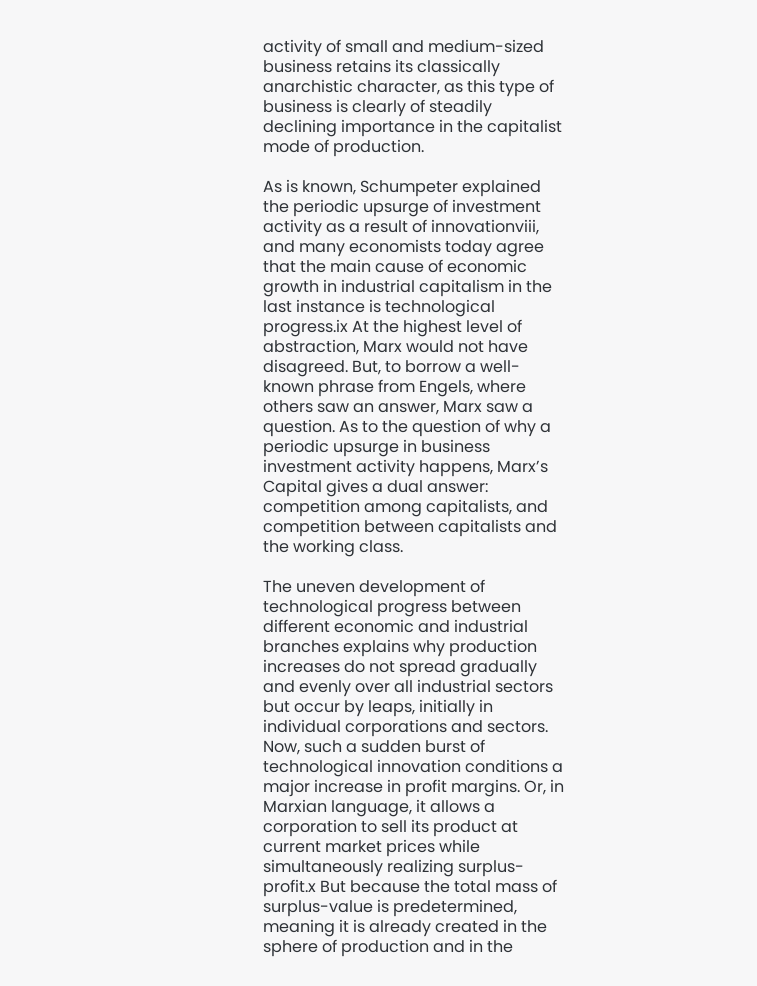activity of small and medium-sized business retains its classically anarchistic character, as this type of business is clearly of steadily declining importance in the capitalist mode of production.

As is known, Schumpeter explained the periodic upsurge of investment activity as a result of innovationviii, and many economists today agree that the main cause of economic growth in industrial capitalism in the last instance is technological progress.ix At the highest level of abstraction, Marx would not have disagreed. But, to borrow a well-known phrase from Engels, where others saw an answer, Marx saw a question. As to the question of why a periodic upsurge in business investment activity happens, Marx’s Capital gives a dual answer: competition among capitalists, and competition between capitalists and the working class.

The uneven development of technological progress between different economic and industrial branches explains why production increases do not spread gradually and evenly over all industrial sectors but occur by leaps, initially in individual corporations and sectors. Now, such a sudden burst of technological innovation conditions a major increase in profit margins. Or, in Marxian language, it allows a corporation to sell its product at current market prices while simultaneously realizing surplus-profit.x But because the total mass of surplus-value is predetermined, meaning it is already created in the sphere of production and in the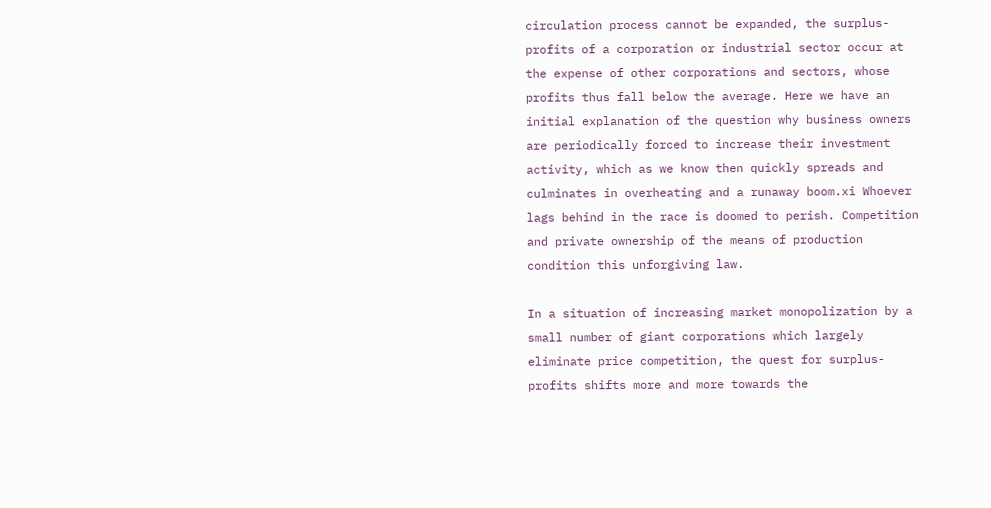circulation process cannot be expanded, the surplus-profits of a corporation or industrial sector occur at the expense of other corporations and sectors, whose profits thus fall below the average. Here we have an initial explanation of the question why business owners are periodically forced to increase their investment activity, which as we know then quickly spreads and culminates in overheating and a runaway boom.xi Whoever lags behind in the race is doomed to perish. Competition and private ownership of the means of production condition this unforgiving law.

In a situation of increasing market monopolization by a small number of giant corporations which largely eliminate price competition, the quest for surplus-profits shifts more and more towards the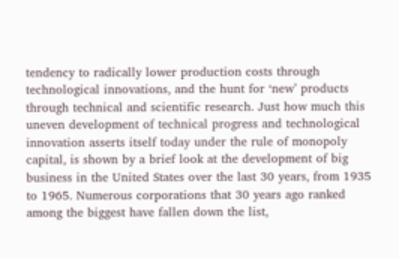tendency to radically lower production costs through technological innovations, and the hunt for ‘new’ products through technical and scientific research. Just how much this uneven development of technical progress and technological innovation asserts itself today under the rule of monopoly capital, is shown by a brief look at the development of big business in the United States over the last 30 years, from 1935 to 1965. Numerous corporations that 30 years ago ranked among the biggest have fallen down the list,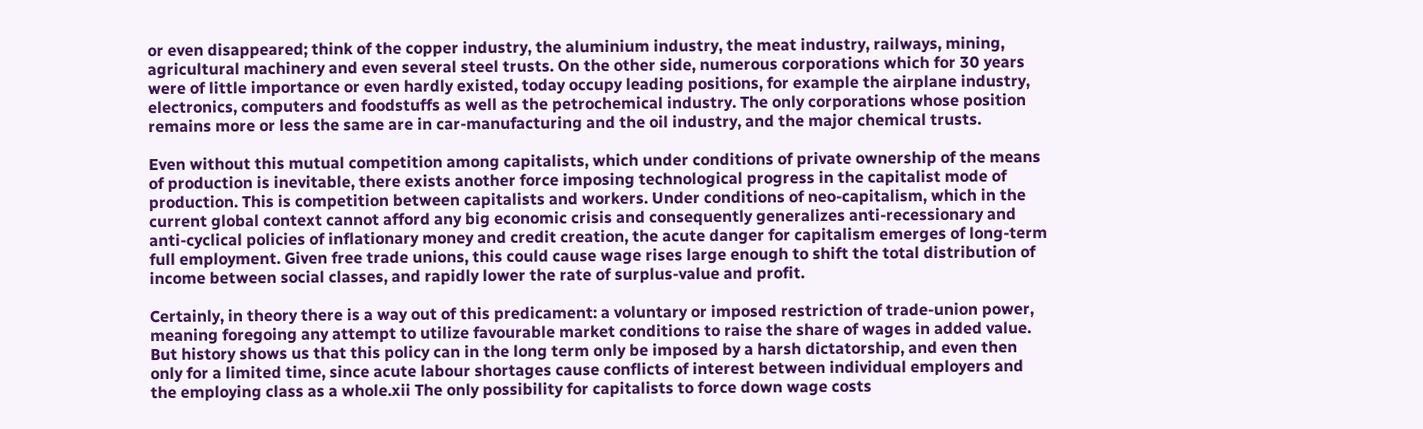or even disappeared; think of the copper industry, the aluminium industry, the meat industry, railways, mining, agricultural machinery and even several steel trusts. On the other side, numerous corporations which for 30 years were of little importance or even hardly existed, today occupy leading positions, for example the airplane industry, electronics, computers and foodstuffs as well as the petrochemical industry. The only corporations whose position remains more or less the same are in car-manufacturing and the oil industry, and the major chemical trusts.

Even without this mutual competition among capitalists, which under conditions of private ownership of the means of production is inevitable, there exists another force imposing technological progress in the capitalist mode of production. This is competition between capitalists and workers. Under conditions of neo-capitalism, which in the current global context cannot afford any big economic crisis and consequently generalizes anti-recessionary and anti-cyclical policies of inflationary money and credit creation, the acute danger for capitalism emerges of long-term full employment. Given free trade unions, this could cause wage rises large enough to shift the total distribution of income between social classes, and rapidly lower the rate of surplus-value and profit.

Certainly, in theory there is a way out of this predicament: a voluntary or imposed restriction of trade-union power, meaning foregoing any attempt to utilize favourable market conditions to raise the share of wages in added value. But history shows us that this policy can in the long term only be imposed by a harsh dictatorship, and even then only for a limited time, since acute labour shortages cause conflicts of interest between individual employers and the employing class as a whole.xii The only possibility for capitalists to force down wage costs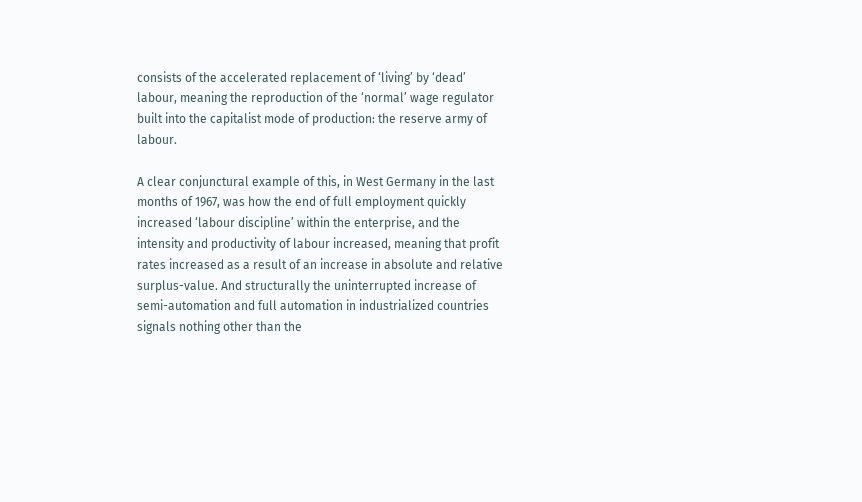consists of the accelerated replacement of ‘living’ by ‘dead’ labour, meaning the reproduction of the ‘normal’ wage regulator built into the capitalist mode of production: the reserve army of labour.

A clear conjunctural example of this, in West Germany in the last months of 1967, was how the end of full employment quickly increased ‘labour discipline’ within the enterprise, and the intensity and productivity of labour increased, meaning that profit rates increased as a result of an increase in absolute and relative surplus-value. And structurally the uninterrupted increase of semi-automation and full automation in industrialized countries signals nothing other than the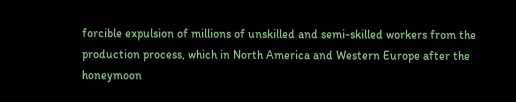forcible expulsion of millions of unskilled and semi-skilled workers from the production process, which in North America and Western Europe after the honeymoon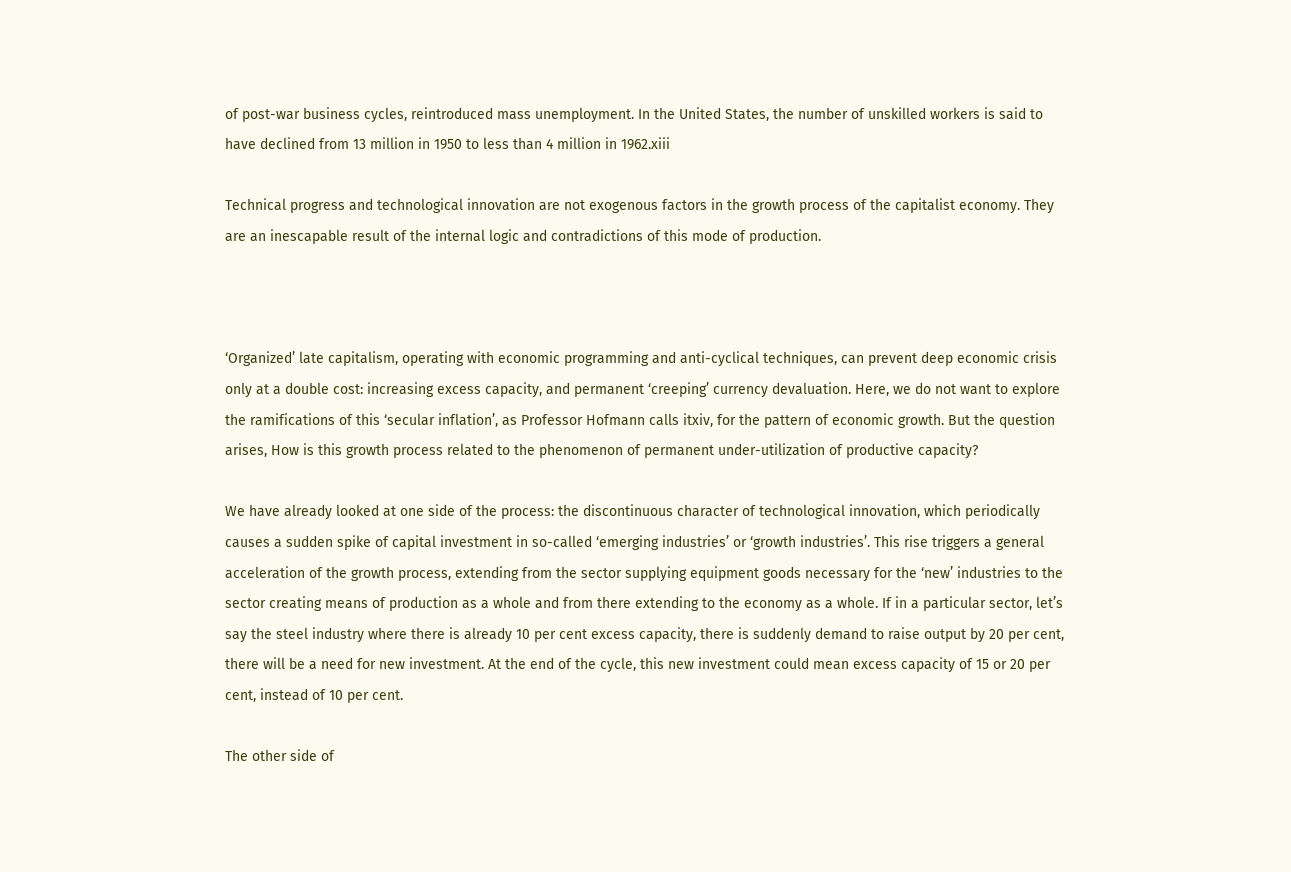of post-war business cycles, reintroduced mass unemployment. In the United States, the number of unskilled workers is said to have declined from 13 million in 1950 to less than 4 million in 1962.xiii

Technical progress and technological innovation are not exogenous factors in the growth process of the capitalist economy. They are an inescapable result of the internal logic and contradictions of this mode of production.



‘Organized’ late capitalism, operating with economic programming and anti-cyclical techniques, can prevent deep economic crisis only at a double cost: increasing excess capacity, and permanent ‘creeping’ currency devaluation. Here, we do not want to explore the ramifications of this ‘secular inflation’, as Professor Hofmann calls itxiv, for the pattern of economic growth. But the question arises, How is this growth process related to the phenomenon of permanent under-utilization of productive capacity?

We have already looked at one side of the process: the discontinuous character of technological innovation, which periodically causes a sudden spike of capital investment in so-called ‘emerging industries’ or ‘growth industries’. This rise triggers a general acceleration of the growth process, extending from the sector supplying equipment goods necessary for the ‘new’ industries to the sector creating means of production as a whole and from there extending to the economy as a whole. If in a particular sector, let’s say the steel industry where there is already 10 per cent excess capacity, there is suddenly demand to raise output by 20 per cent, there will be a need for new investment. At the end of the cycle, this new investment could mean excess capacity of 15 or 20 per cent, instead of 10 per cent.

The other side of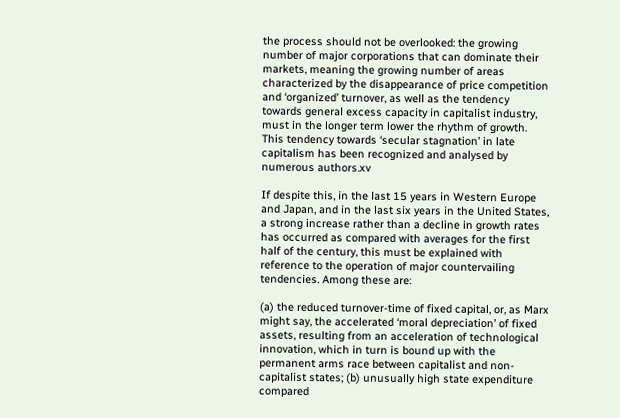the process should not be overlooked: the growing number of major corporations that can dominate their markets, meaning the growing number of areas characterized by the disappearance of price competition and ‘organized’ turnover, as well as the tendency towards general excess capacity in capitalist industry, must in the longer term lower the rhythm of growth. This tendency towards ‘secular stagnation’ in late capitalism has been recognized and analysed by numerous authors.xv

If despite this, in the last 15 years in Western Europe and Japan, and in the last six years in the United States, a strong increase rather than a decline in growth rates has occurred as compared with averages for the first half of the century, this must be explained with reference to the operation of major countervailing tendencies. Among these are:

(a) the reduced turnover-time of fixed capital, or, as Marx might say, the accelerated ‘moral depreciation’ of fixed assets, resulting from an acceleration of technological innovation, which in turn is bound up with the permanent arms race between capitalist and non-capitalist states; (b) unusually high state expenditure compared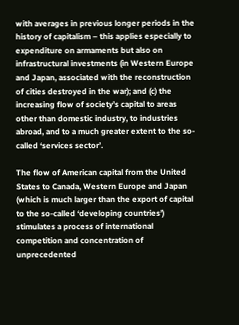with averages in previous longer periods in the history of capitalism – this applies especially to expenditure on armaments but also on infrastructural investments (in Western Europe and Japan, associated with the reconstruction of cities destroyed in the war); and (c) the increasing flow of society’s capital to areas other than domestic industry, to industries abroad, and to a much greater extent to the so-called ‘services sector’.

The flow of American capital from the United States to Canada, Western Europe and Japan (which is much larger than the export of capital to the so-called ‘developing countries’) stimulates a process of international competition and concentration of unprecedented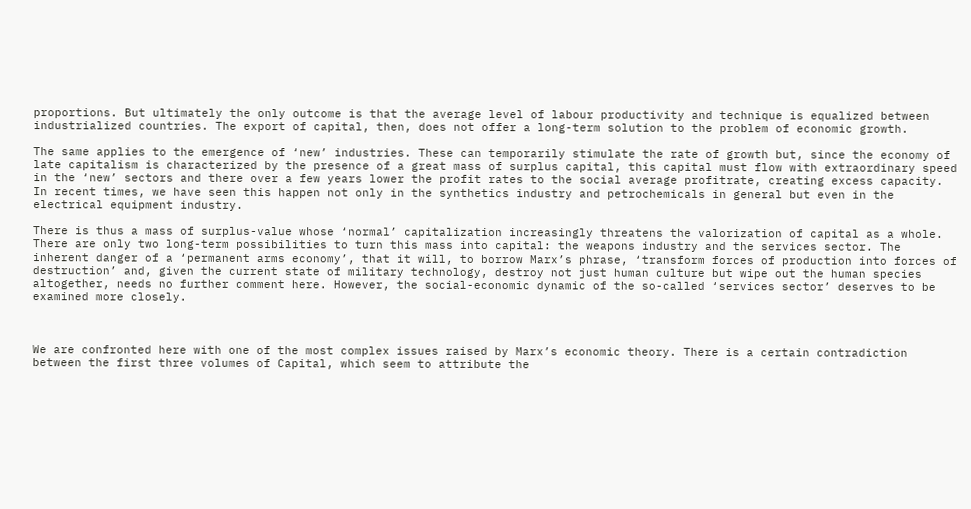proportions. But ultimately the only outcome is that the average level of labour productivity and technique is equalized between industrialized countries. The export of capital, then, does not offer a long-term solution to the problem of economic growth.

The same applies to the emergence of ‘new’ industries. These can temporarily stimulate the rate of growth but, since the economy of late capitalism is characterized by the presence of a great mass of surplus capital, this capital must flow with extraordinary speed in the ‘new’ sectors and there over a few years lower the profit rates to the social average profitrate, creating excess capacity. In recent times, we have seen this happen not only in the synthetics industry and petrochemicals in general but even in the electrical equipment industry.

There is thus a mass of surplus-value whose ‘normal’ capitalization increasingly threatens the valorization of capital as a whole. There are only two long-term possibilities to turn this mass into capital: the weapons industry and the services sector. The inherent danger of a ‘permanent arms economy’, that it will, to borrow Marx’s phrase, ‘transform forces of production into forces of destruction’ and, given the current state of military technology, destroy not just human culture but wipe out the human species altogether, needs no further comment here. However, the social-economic dynamic of the so-called ‘services sector’ deserves to be examined more closely.



We are confronted here with one of the most complex issues raised by Marx’s economic theory. There is a certain contradiction between the first three volumes of Capital, which seem to attribute the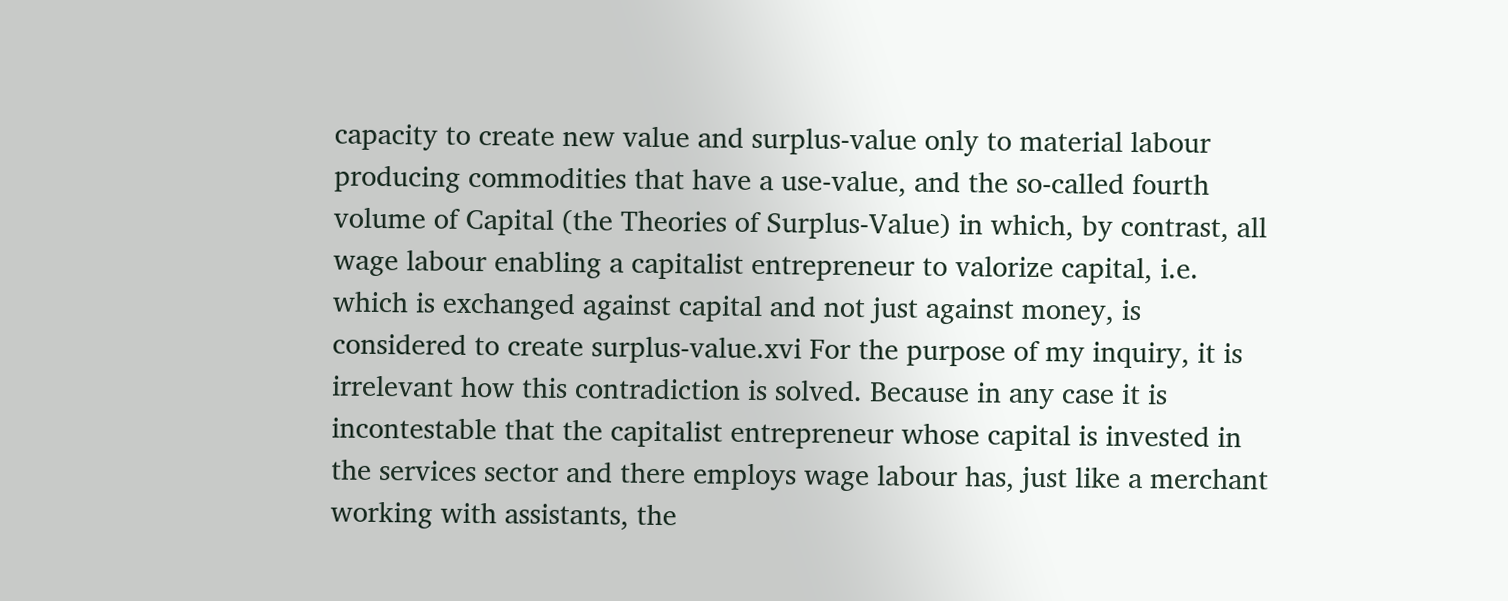capacity to create new value and surplus-value only to material labour producing commodities that have a use-value, and the so-called fourth volume of Capital (the Theories of Surplus-Value) in which, by contrast, all wage labour enabling a capitalist entrepreneur to valorize capital, i.e. which is exchanged against capital and not just against money, is considered to create surplus-value.xvi For the purpose of my inquiry, it is irrelevant how this contradiction is solved. Because in any case it is incontestable that the capitalist entrepreneur whose capital is invested in the services sector and there employs wage labour has, just like a merchant working with assistants, the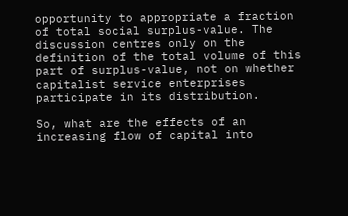opportunity to appropriate a fraction of total social surplus-value. The discussion centres only on the definition of the total volume of this part of surplus-value, not on whether capitalist service enterprises participate in its distribution.

So, what are the effects of an increasing flow of capital into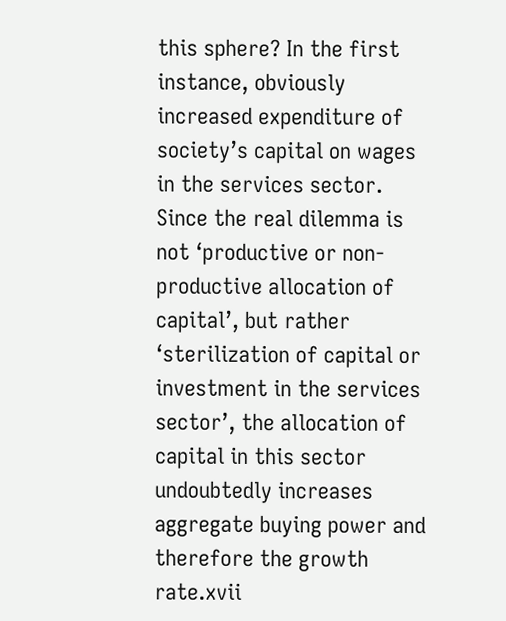this sphere? In the first instance, obviously increased expenditure of society’s capital on wages in the services sector. Since the real dilemma is not ‘productive or non-productive allocation of capital’, but rather ‘sterilization of capital or investment in the services sector’, the allocation of capital in this sector undoubtedly increases aggregate buying power and therefore the growth rate.xvii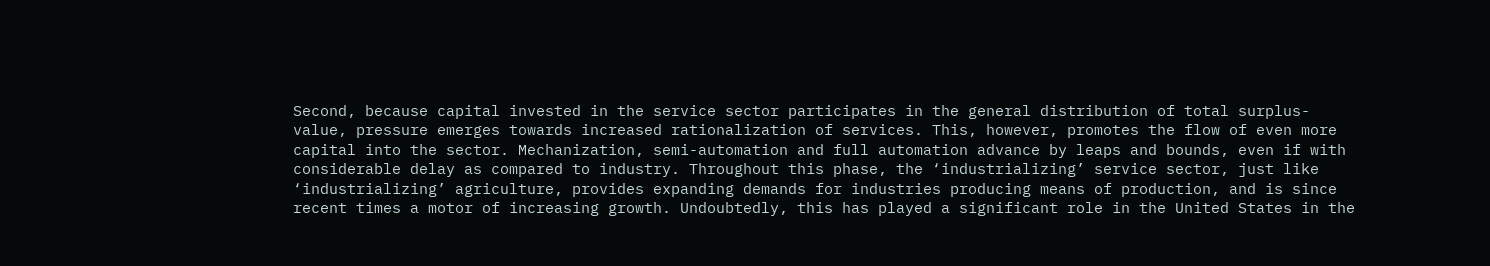Second, because capital invested in the service sector participates in the general distribution of total surplus-value, pressure emerges towards increased rationalization of services. This, however, promotes the flow of even more capital into the sector. Mechanization, semi-automation and full automation advance by leaps and bounds, even if with considerable delay as compared to industry. Throughout this phase, the ‘industrializing’ service sector, just like ‘industrializing’ agriculture, provides expanding demands for industries producing means of production, and is since recent times a motor of increasing growth. Undoubtedly, this has played a significant role in the United States in the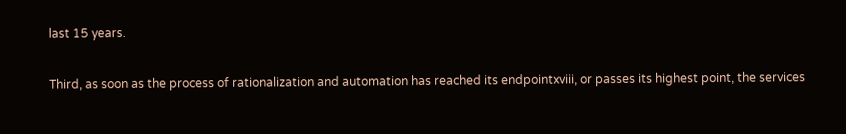last 15 years.

Third, as soon as the process of rationalization and automation has reached its endpointxviii, or passes its highest point, the services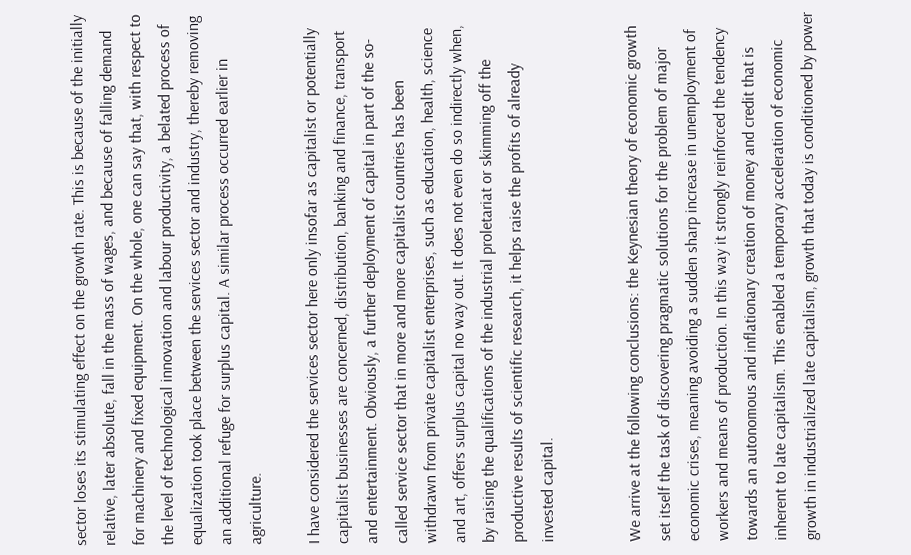sector loses its stimulating effect on the growth rate. This is because of the initially relative, later absolute, fall in the mass of wages, and because of falling demand for machinery and fixed equipment. On the whole, one can say that, with respect to the level of technological innovation and labour productivity, a belated process of equalization took place between the services sector and industry, thereby removing an additional refuge for surplus capital. A similar process occurred earlier in agriculture.

I have considered the services sector here only insofar as capitalist or potentially capitalist businesses are concerned, distribution, banking and finance, transport and entertainment. Obviously, a further deployment of capital in part of the so-called service sector that in more and more capitalist countries has been withdrawn from private capitalist enterprises, such as education, health, science and art, offers surplus capital no way out. It does not even do so indirectly when, by raising the qualifications of the industrial proletariat or skimming off the productive results of scientific research, it helps raise the profits of already invested capital.


We arrive at the following conclusions: the Keynesian theory of economic growth set itself the task of discovering pragmatic solutions for the problem of major economic crises, meaning avoiding a sudden sharp increase in unemployment of workers and means of production. In this way it strongly reinforced the tendency towards an autonomous and inflationary creation of money and credit that is inherent to late capitalism. This enabled a temporary acceleration of economic growth in industrialized late capitalism, growth that today is conditioned by power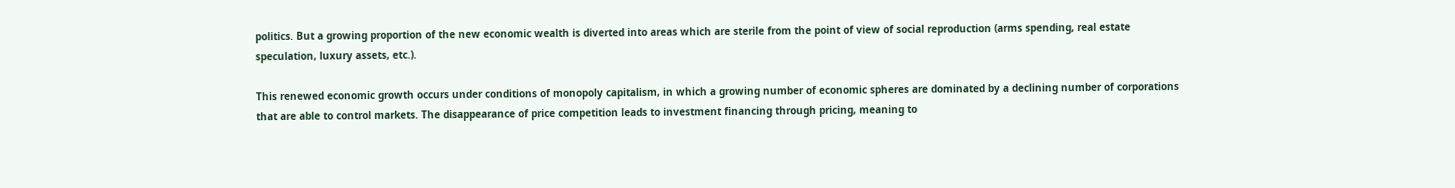politics. But a growing proportion of the new economic wealth is diverted into areas which are sterile from the point of view of social reproduction (arms spending, real estate speculation, luxury assets, etc.).

This renewed economic growth occurs under conditions of monopoly capitalism, in which a growing number of economic spheres are dominated by a declining number of corporations that are able to control markets. The disappearance of price competition leads to investment financing through pricing, meaning to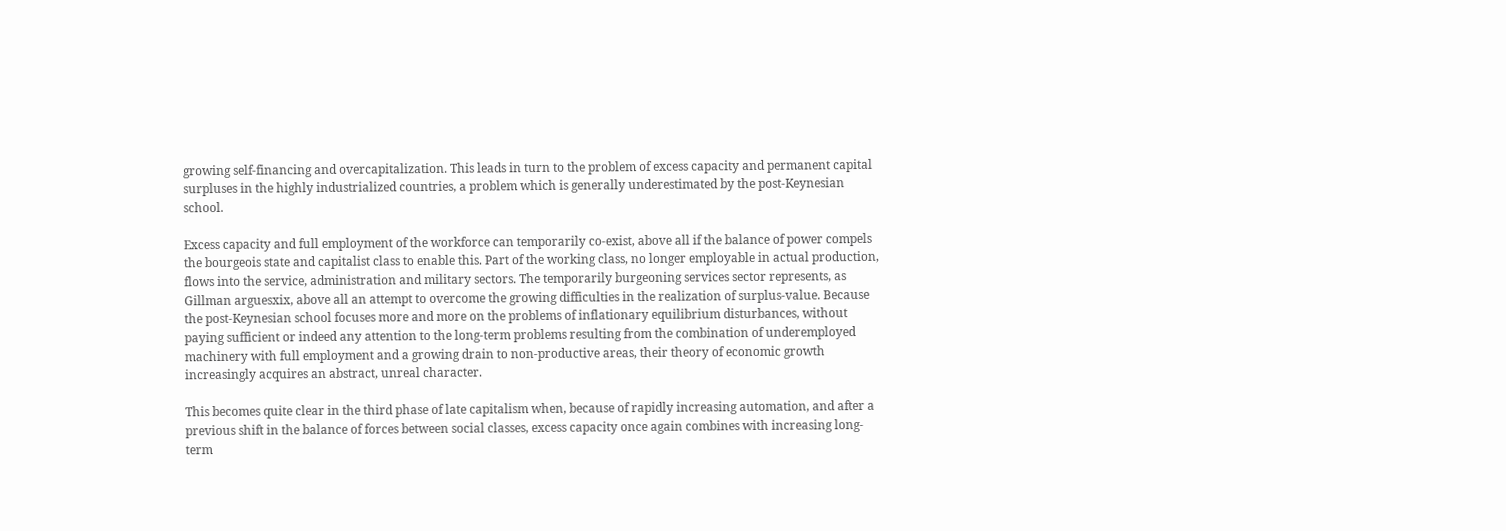growing self-financing and overcapitalization. This leads in turn to the problem of excess capacity and permanent capital surpluses in the highly industrialized countries, a problem which is generally underestimated by the post-Keynesian school.

Excess capacity and full employment of the workforce can temporarily co-exist, above all if the balance of power compels the bourgeois state and capitalist class to enable this. Part of the working class, no longer employable in actual production, flows into the service, administration and military sectors. The temporarily burgeoning services sector represents, as Gillman arguesxix, above all an attempt to overcome the growing difficulties in the realization of surplus-value. Because the post-Keynesian school focuses more and more on the problems of inflationary equilibrium disturbances, without paying sufficient or indeed any attention to the long-term problems resulting from the combination of underemployed machinery with full employment and a growing drain to non-productive areas, their theory of economic growth increasingly acquires an abstract, unreal character.

This becomes quite clear in the third phase of late capitalism when, because of rapidly increasing automation, and after a previous shift in the balance of forces between social classes, excess capacity once again combines with increasing long-term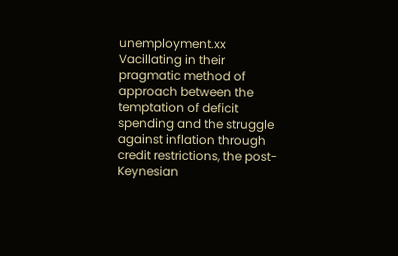unemployment.xx Vacillating in their pragmatic method of approach between the temptation of deficit spending and the struggle against inflation through credit restrictions, the post-Keynesian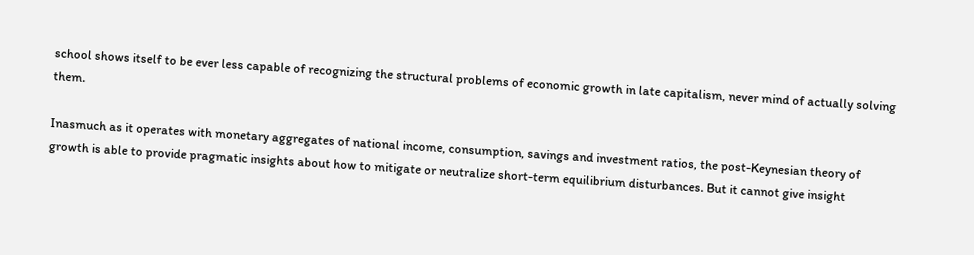school shows itself to be ever less capable of recognizing the structural problems of economic growth in late capitalism, never mind of actually solving them.

Inasmuch as it operates with monetary aggregates of national income, consumption, savings and investment ratios, the post-Keynesian theory of growth is able to provide pragmatic insights about how to mitigate or neutralize short-term equilibrium disturbances. But it cannot give insight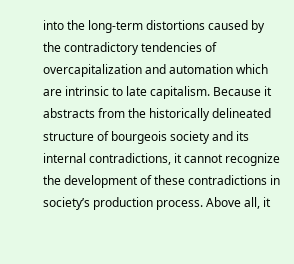into the long-term distortions caused by the contradictory tendencies of overcapitalization and automation which are intrinsic to late capitalism. Because it abstracts from the historically delineated structure of bourgeois society and its internal contradictions, it cannot recognize the development of these contradictions in society’s production process. Above all, it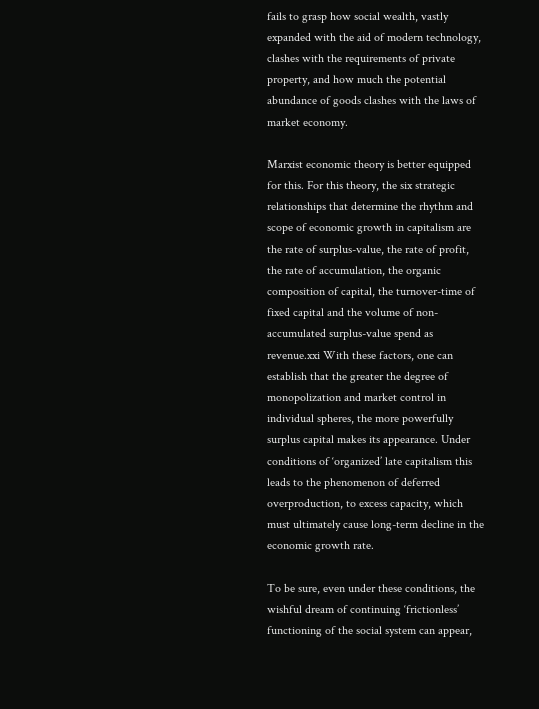fails to grasp how social wealth, vastly expanded with the aid of modern technology, clashes with the requirements of private property, and how much the potential abundance of goods clashes with the laws of market economy.

Marxist economic theory is better equipped for this. For this theory, the six strategic relationships that determine the rhythm and scope of economic growth in capitalism are the rate of surplus-value, the rate of profit, the rate of accumulation, the organic composition of capital, the turnover-time of fixed capital and the volume of non-accumulated surplus-value spend as revenue.xxi With these factors, one can establish that the greater the degree of monopolization and market control in individual spheres, the more powerfully surplus capital makes its appearance. Under conditions of ‘organized’ late capitalism this leads to the phenomenon of deferred overproduction, to excess capacity, which must ultimately cause long-term decline in the economic growth rate.

To be sure, even under these conditions, the wishful dream of continuing ‘frictionless’ functioning of the social system can appear,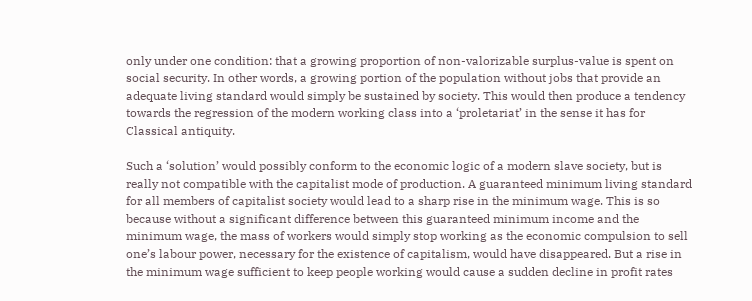only under one condition: that a growing proportion of non-valorizable surplus-value is spent on social security. In other words, a growing portion of the population without jobs that provide an adequate living standard would simply be sustained by society. This would then produce a tendency towards the regression of the modern working class into a ‘proletariat’ in the sense it has for Classical antiquity.

Such a ‘solution’ would possibly conform to the economic logic of a modern slave society, but is really not compatible with the capitalist mode of production. A guaranteed minimum living standard for all members of capitalist society would lead to a sharp rise in the minimum wage. This is so because without a significant difference between this guaranteed minimum income and the minimum wage, the mass of workers would simply stop working as the economic compulsion to sell one’s labour power, necessary for the existence of capitalism, would have disappeared. But a rise in the minimum wage sufficient to keep people working would cause a sudden decline in profit rates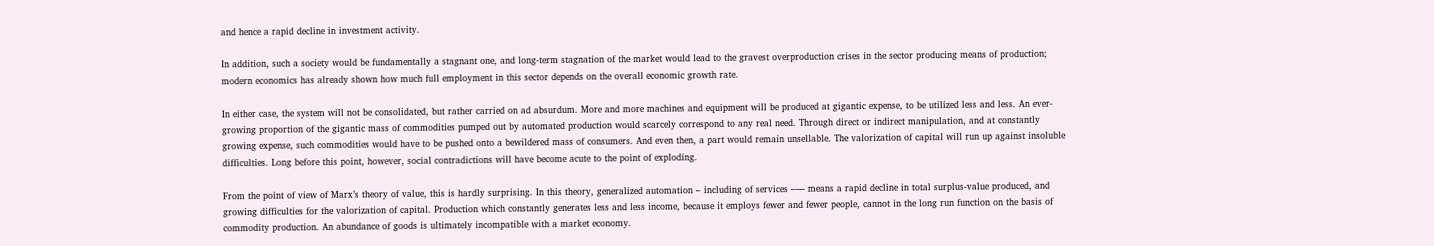and hence a rapid decline in investment activity.

In addition, such a society would be fundamentally a stagnant one, and long-term stagnation of the market would lead to the gravest overproduction crises in the sector producing means of production; modern economics has already shown how much full employment in this sector depends on the overall economic growth rate.

In either case, the system will not be consolidated, but rather carried on ad absurdum. More and more machines and equipment will be produced at gigantic expense, to be utilized less and less. An ever-growing proportion of the gigantic mass of commodities pumped out by automated production would scarcely correspond to any real need. Through direct or indirect manipulation, and at constantly growing expense, such commodities would have to be pushed onto a bewildered mass of consumers. And even then, a part would remain unsellable. The valorization of capital will run up against insoluble difficulties. Long before this point, however, social contradictions will have become acute to the point of exploding.

From the point of view of Marx’s theory of value, this is hardly surprising. In this theory, generalized automation – including of services –— means a rapid decline in total surplus-value produced, and growing difficulties for the valorization of capital. Production which constantly generates less and less income, because it employs fewer and fewer people, cannot in the long run function on the basis of commodity production. An abundance of goods is ultimately incompatible with a market economy.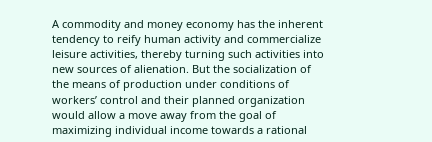A commodity and money economy has the inherent tendency to reify human activity and commercialize leisure activities, thereby turning such activities into new sources of alienation. But the socialization of the means of production under conditions of workers’ control and their planned organization would allow a move away from the goal of maximizing individual income towards a rational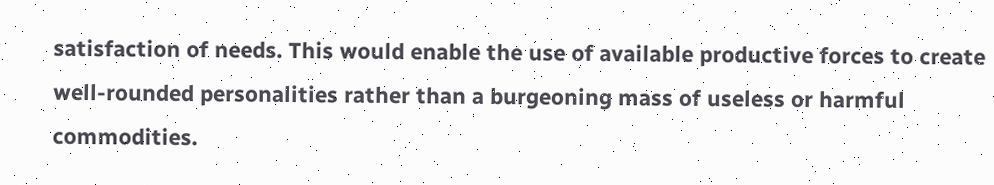satisfaction of needs. This would enable the use of available productive forces to create well-rounded personalities rather than a burgeoning mass of useless or harmful commodities.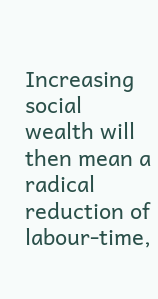Increasing social wealth will then mean a radical reduction of labour-time,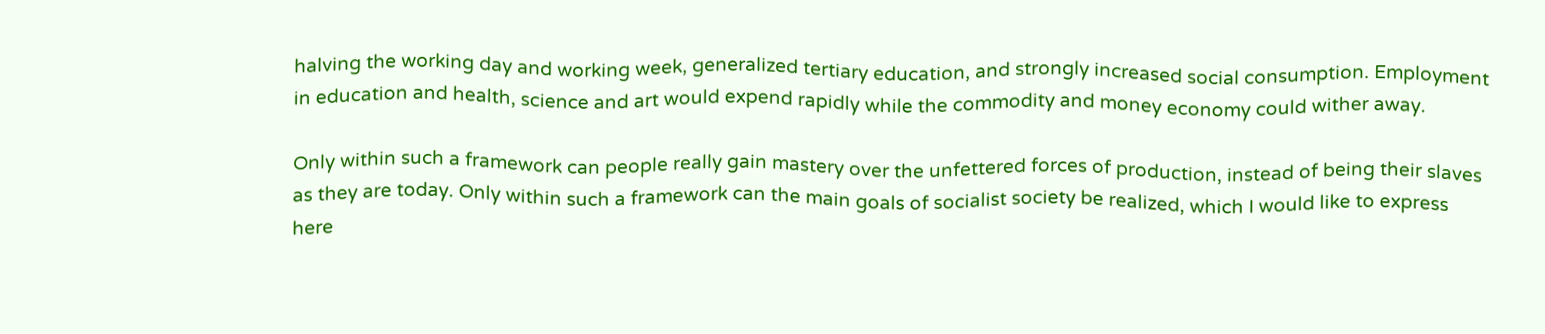halving the working day and working week, generalized tertiary education, and strongly increased social consumption. Employment in education and health, science and art would expend rapidly while the commodity and money economy could wither away.

Only within such a framework can people really gain mastery over the unfettered forces of production, instead of being their slaves as they are today. Only within such a framework can the main goals of socialist society be realized, which I would like to express here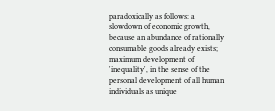paradoxically as follows: a slowdown of economic growth, because an abundance of rationally consumable goods already exists; maximum development of 'inequality', in the sense of the personal development of all human individuals as unique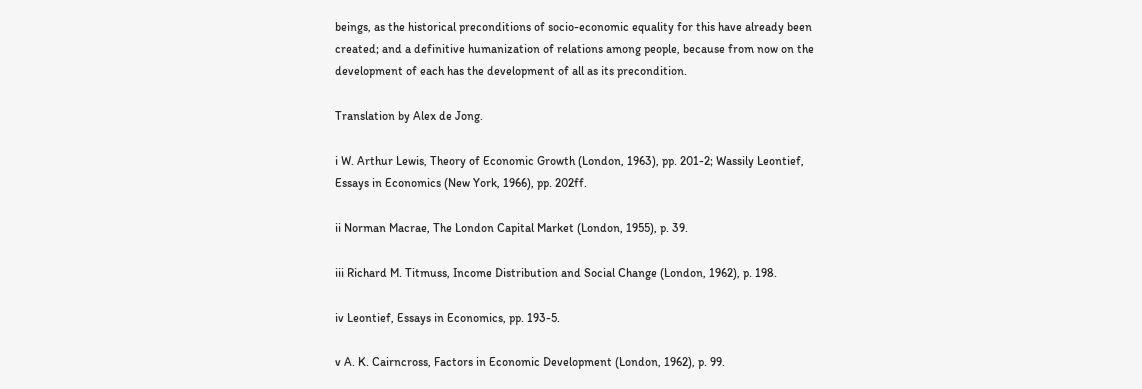beings, as the historical preconditions of socio-economic equality for this have already been created; and a definitive humanization of relations among people, because from now on the development of each has the development of all as its precondition.

Translation by Alex de Jong.

i W. Arthur Lewis, Theory of Economic Growth (London, 1963), pp. 201-2; Wassily Leontief, Essays in Economics (New York, 1966), pp. 202ff.

ii Norman Macrae, The London Capital Market (London, 1955), p. 39.

iii Richard M. Titmuss, Income Distribution and Social Change (London, 1962), p. 198.

iv Leontief, Essays in Economics, pp. 193-5.

v A. K. Cairncross, Factors in Economic Development (London, 1962), p. 99.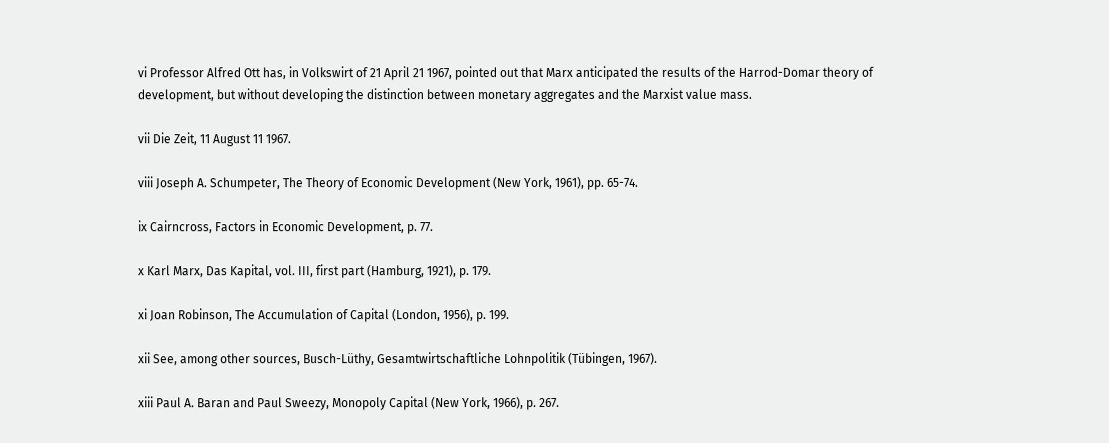vi Professor Alfred Ott has, in Volkswirt of 21 April 21 1967, pointed out that Marx anticipated the results of the Harrod-Domar theory of development, but without developing the distinction between monetary aggregates and the Marxist value mass.

vii Die Zeit, 11 August 11 1967.

viii Joseph A. Schumpeter, The Theory of Economic Development (New York, 1961), pp. 65-74.

ix Cairncross, Factors in Economic Development, p. 77.

x Karl Marx, Das Kapital, vol. III, first part (Hamburg, 1921), p. 179.

xi Joan Robinson, The Accumulation of Capital (London, 1956), p. 199.

xii See, among other sources, Busch-Lüthy, Gesamtwirtschaftliche Lohnpolitik (Tübingen, 1967).

xiii Paul A. Baran and Paul Sweezy, Monopoly Capital (New York, 1966), p. 267.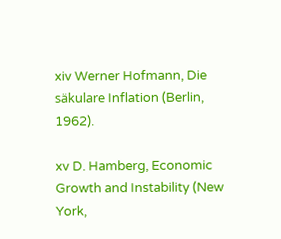xiv Werner Hofmann, Die säkulare Inflation (Berlin, 1962).

xv D. Hamberg, Economic Growth and Instability (New York,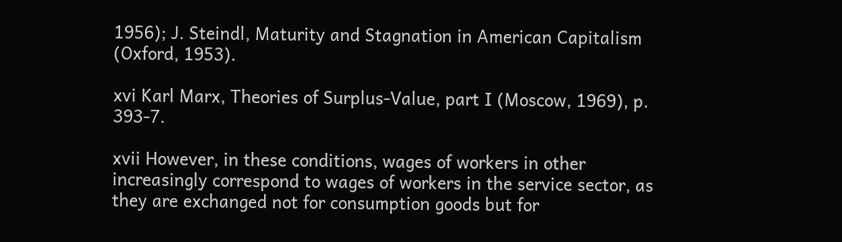1956); J. Steindl, Maturity and Stagnation in American Capitalism (Oxford, 1953).

xvi Karl Marx, Theories of Surplus-Value, part I (Moscow, 1969), p. 393-7.

xvii However, in these conditions, wages of workers in other increasingly correspond to wages of workers in the service sector, as they are exchanged not for consumption goods but for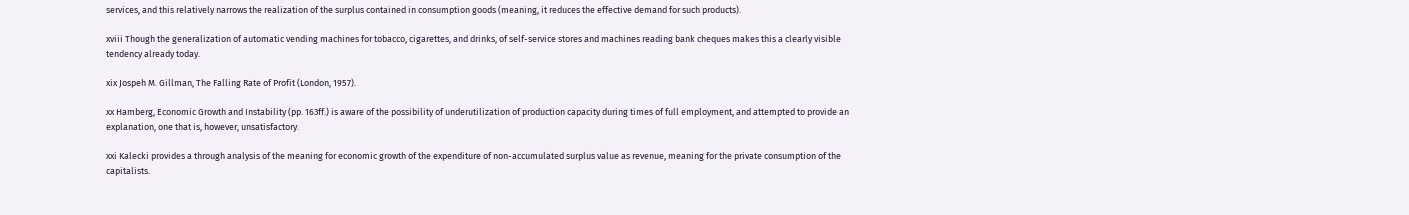services, and this relatively narrows the realization of the surplus contained in consumption goods (meaning, it reduces the effective demand for such products).

xviii Though the generalization of automatic vending machines for tobacco, cigarettes, and drinks, of self-service stores and machines reading bank cheques makes this a clearly visible tendency already today.

xix Jospeh M. Gillman, The Falling Rate of Profit (London, 1957).

xx Hamberg, Economic Growth and Instability (pp. 163ff.) is aware of the possibility of underutilization of production capacity during times of full employment, and attempted to provide an explanation, one that is, however, unsatisfactory.

xxi Kalecki provides a through analysis of the meaning for economic growth of the expenditure of non-accumulated surplus value as revenue, meaning for the private consumption of the capitalists.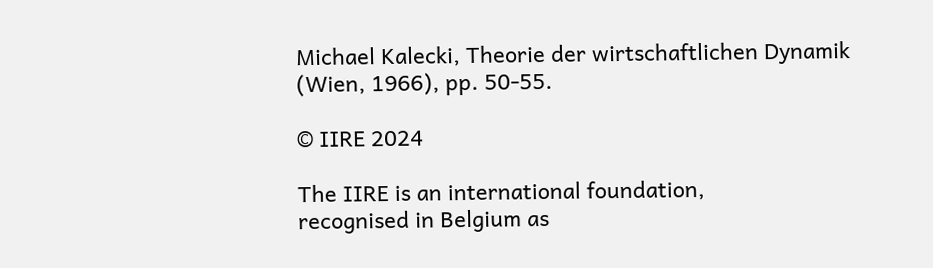Michael Kalecki, Theorie der wirtschaftlichen Dynamik (Wien, 1966), pp. 50-55.

© IIRE 2024

The IIRE is an international foundation,
recognised in Belgium as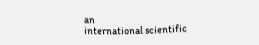an
international scientific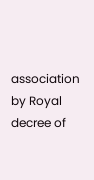association
by Royal decree of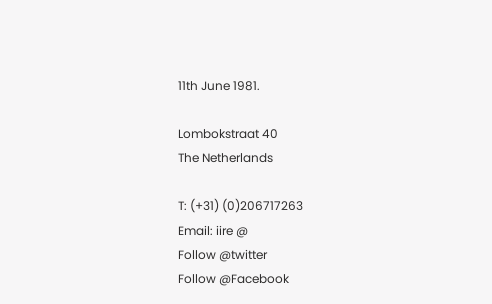11th June 1981.

Lombokstraat 40
The Netherlands

T: (+31) (0)206717263
Email: iire @
Follow @twitter
Follow @Facebook